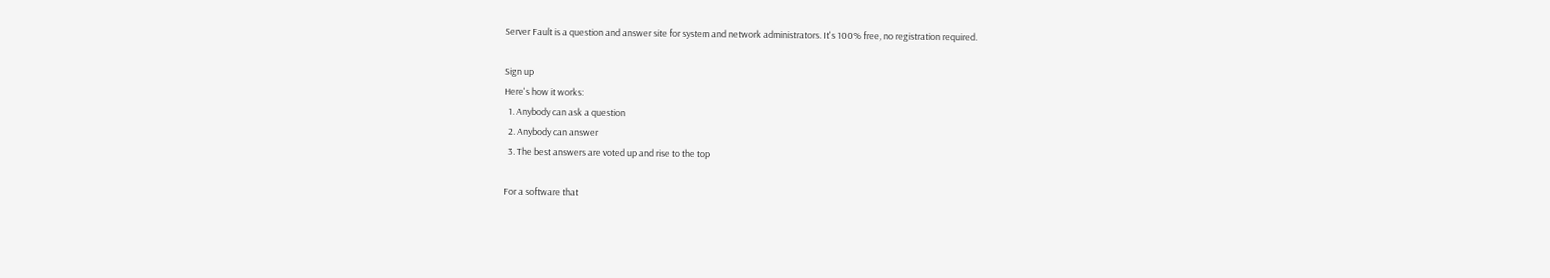Server Fault is a question and answer site for system and network administrators. It's 100% free, no registration required.

Sign up
Here's how it works:
  1. Anybody can ask a question
  2. Anybody can answer
  3. The best answers are voted up and rise to the top

For a software that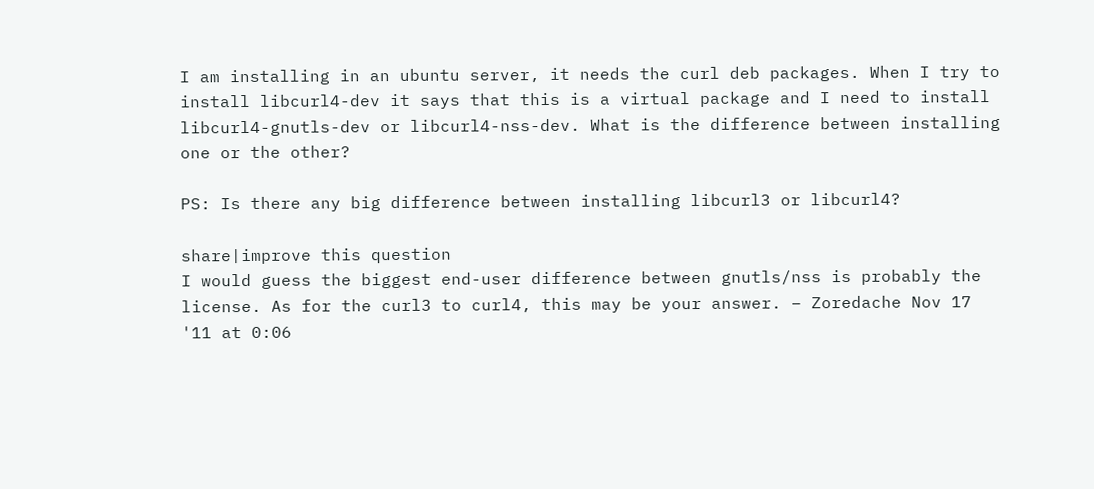I am installing in an ubuntu server, it needs the curl deb packages. When I try to install libcurl4-dev it says that this is a virtual package and I need to install libcurl4-gnutls-dev or libcurl4-nss-dev. What is the difference between installing one or the other?

PS: Is there any big difference between installing libcurl3 or libcurl4?

share|improve this question
I would guess the biggest end-user difference between gnutls/nss is probably the license. As for the curl3 to curl4, this may be your answer. – Zoredache Nov 17 '11 at 0:06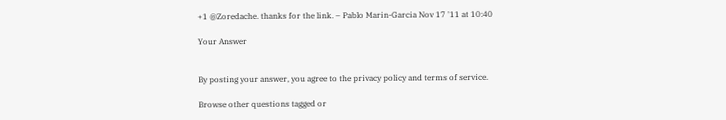+1 @Zoredache. thanks for the link. – Pablo Marin-Garcia Nov 17 '11 at 10:40

Your Answer


By posting your answer, you agree to the privacy policy and terms of service.

Browse other questions tagged or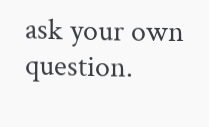ask your own question.